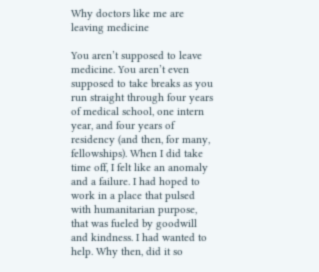Why doctors like me are leaving medicine

You aren’t supposed to leave medicine. You aren’t even supposed to take breaks as you run straight through four years of medical school, one intern year, and four years of residency (and then, for many, fellowships). When I did take time off, I felt like an anomaly and a failure. I had hoped to work in a place that pulsed with humanitarian purpose, that was fueled by goodwill and kindness. I had wanted to help. Why then, did it so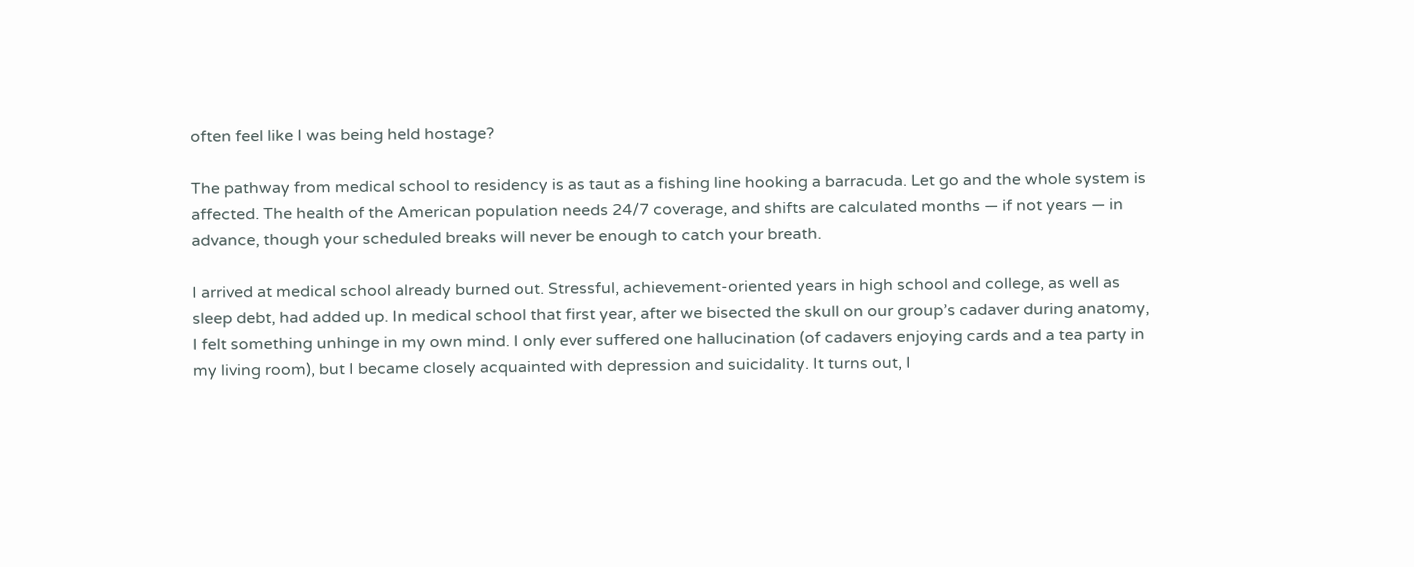often feel like I was being held hostage?

The pathway from medical school to residency is as taut as a fishing line hooking a barracuda. Let go and the whole system is affected. The health of the American population needs 24/7 coverage, and shifts are calculated months — if not years — in advance, though your scheduled breaks will never be enough to catch your breath.

I arrived at medical school already burned out. Stressful, achievement-oriented years in high school and college, as well as sleep debt, had added up. In medical school that first year, after we bisected the skull on our group’s cadaver during anatomy, I felt something unhinge in my own mind. I only ever suffered one hallucination (of cadavers enjoying cards and a tea party in my living room), but I became closely acquainted with depression and suicidality. It turns out, I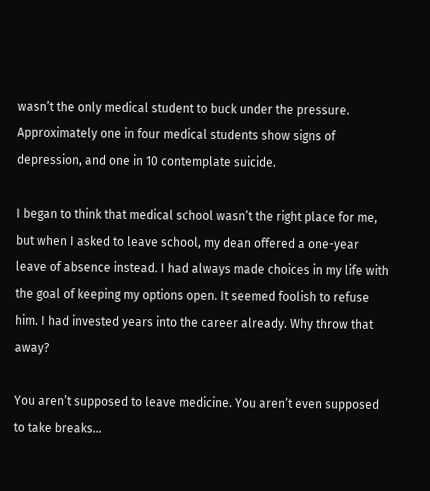wasn’t the only medical student to buck under the pressure. Approximately one in four medical students show signs of depression, and one in 10 contemplate suicide.

I began to think that medical school wasn’t the right place for me, but when I asked to leave school, my dean offered a one-year leave of absence instead. I had always made choices in my life with the goal of keeping my options open. It seemed foolish to refuse him. I had invested years into the career already. Why throw that away?

You aren’t supposed to leave medicine. You aren’t even supposed to take breaks…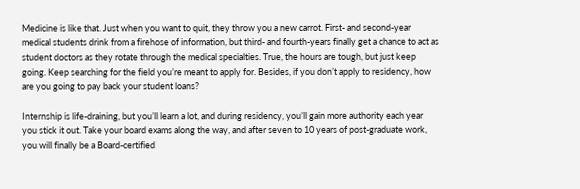Medicine is like that. Just when you want to quit, they throw you a new carrot. First- and second-year medical students drink from a firehose of information, but third- and fourth-years finally get a chance to act as student doctors as they rotate through the medical specialties. True, the hours are tough, but just keep going. Keep searching for the field you’re meant to apply for. Besides, if you don’t apply to residency, how are you going to pay back your student loans?

Internship is life-draining, but you’ll learn a lot, and during residency, you’ll gain more authority each year you stick it out. Take your board exams along the way, and after seven to 10 years of post-graduate work, you will finally be a Board-certified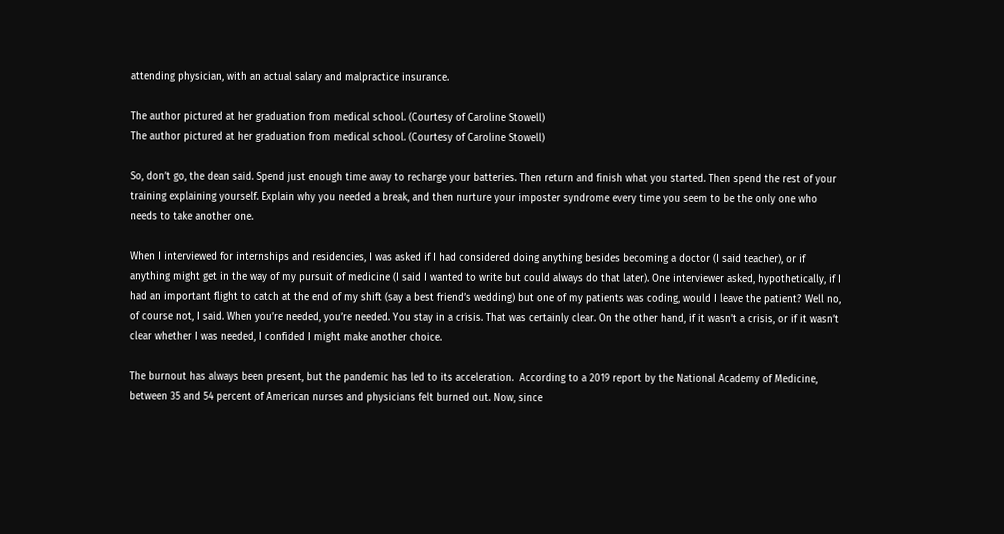attending physician, with an actual salary and malpractice insurance.

The author pictured at her graduation from medical school. (Courtesy of Caroline Stowell)
The author pictured at her graduation from medical school. (Courtesy of Caroline Stowell)

So, don’t go, the dean said. Spend just enough time away to recharge your batteries. Then return and finish what you started. Then spend the rest of your training explaining yourself. Explain why you needed a break, and then nurture your imposter syndrome every time you seem to be the only one who needs to take another one.

When I interviewed for internships and residencies, I was asked if I had considered doing anything besides becoming a doctor (I said teacher), or if anything might get in the way of my pursuit of medicine (I said I wanted to write but could always do that later). One interviewer asked, hypothetically, if I had an important flight to catch at the end of my shift (say a best friend’s wedding) but one of my patients was coding, would I leave the patient? Well no, of course not, I said. When you’re needed, you’re needed. You stay in a crisis. That was certainly clear. On the other hand, if it wasn’t a crisis, or if it wasn’t clear whether I was needed, I confided I might make another choice.

The burnout has always been present, but the pandemic has led to its acceleration.  According to a 2019 report by the National Academy of Medicine, between 35 and 54 percent of American nurses and physicians felt burned out. Now, since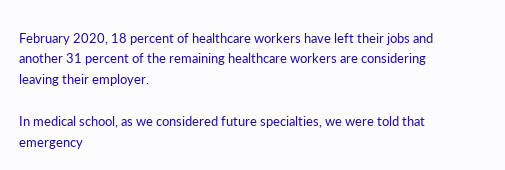February 2020, 18 percent of healthcare workers have left their jobs and another 31 percent of the remaining healthcare workers are considering leaving their employer.

In medical school, as we considered future specialties, we were told that emergency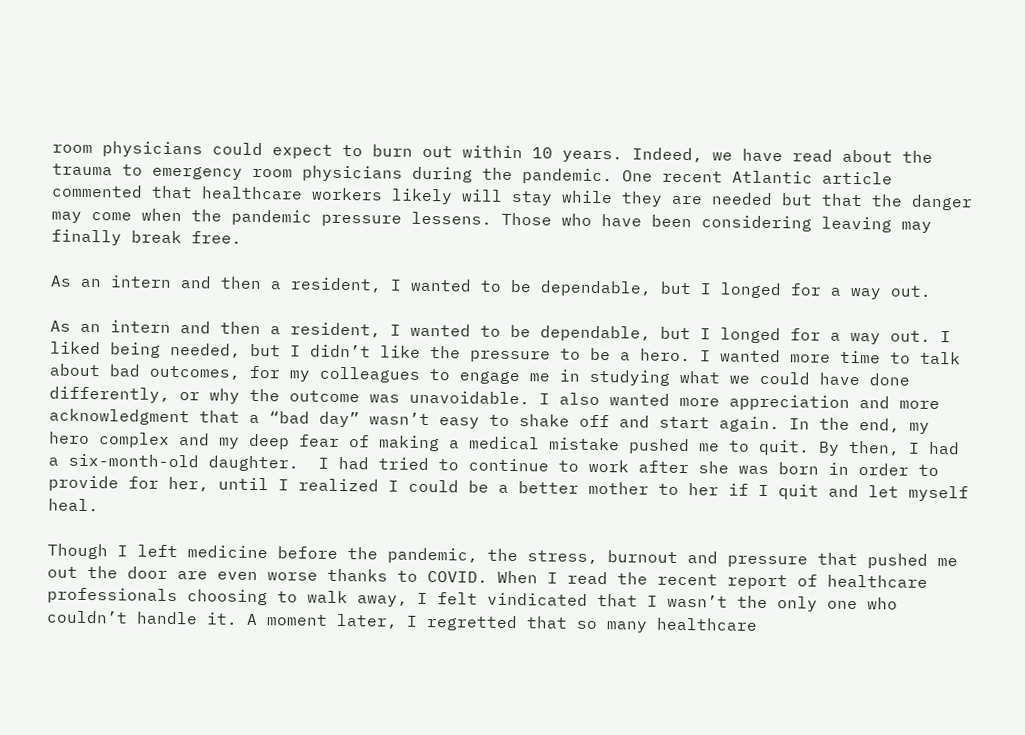room physicians could expect to burn out within 10 years. Indeed, we have read about the trauma to emergency room physicians during the pandemic. One recent Atlantic article commented that healthcare workers likely will stay while they are needed but that the danger may come when the pandemic pressure lessens. Those who have been considering leaving may finally break free.

As an intern and then a resident, I wanted to be dependable, but I longed for a way out.

As an intern and then a resident, I wanted to be dependable, but I longed for a way out. I liked being needed, but I didn’t like the pressure to be a hero. I wanted more time to talk about bad outcomes, for my colleagues to engage me in studying what we could have done differently, or why the outcome was unavoidable. I also wanted more appreciation and more acknowledgment that a “bad day” wasn’t easy to shake off and start again. In the end, my hero complex and my deep fear of making a medical mistake pushed me to quit. By then, I had a six-month-old daughter.  I had tried to continue to work after she was born in order to provide for her, until I realized I could be a better mother to her if I quit and let myself heal.

Though I left medicine before the pandemic, the stress, burnout and pressure that pushed me out the door are even worse thanks to COVID. When I read the recent report of healthcare professionals choosing to walk away, I felt vindicated that I wasn’t the only one who couldn’t handle it. A moment later, I regretted that so many healthcare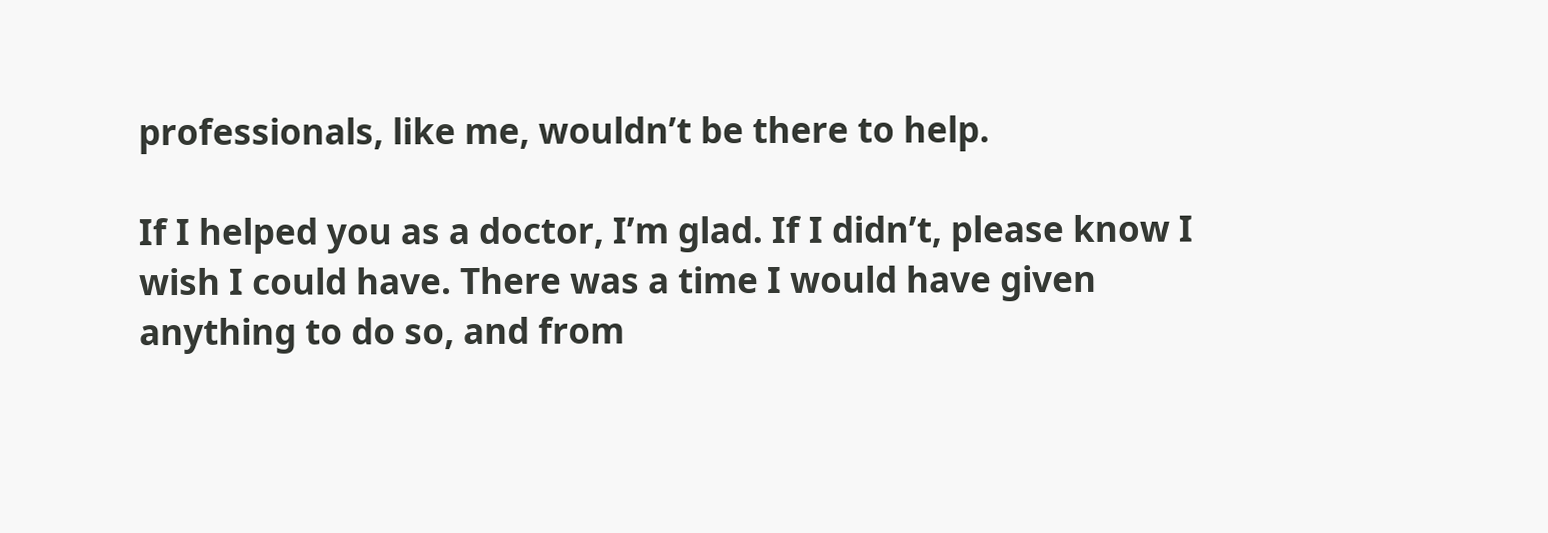professionals, like me, wouldn’t be there to help.

If I helped you as a doctor, I’m glad. If I didn’t, please know I wish I could have. There was a time I would have given anything to do so, and from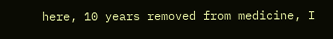here, 10 years removed from medicine, I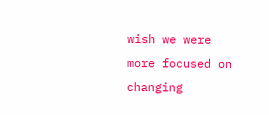wish we were more focused on changing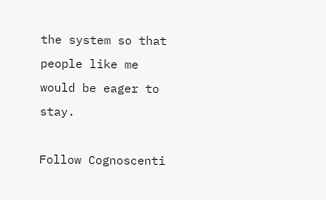the system so that people like me would be eager to stay.

Follow Cognoscenti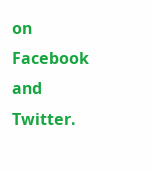on Facebook and Twitter.